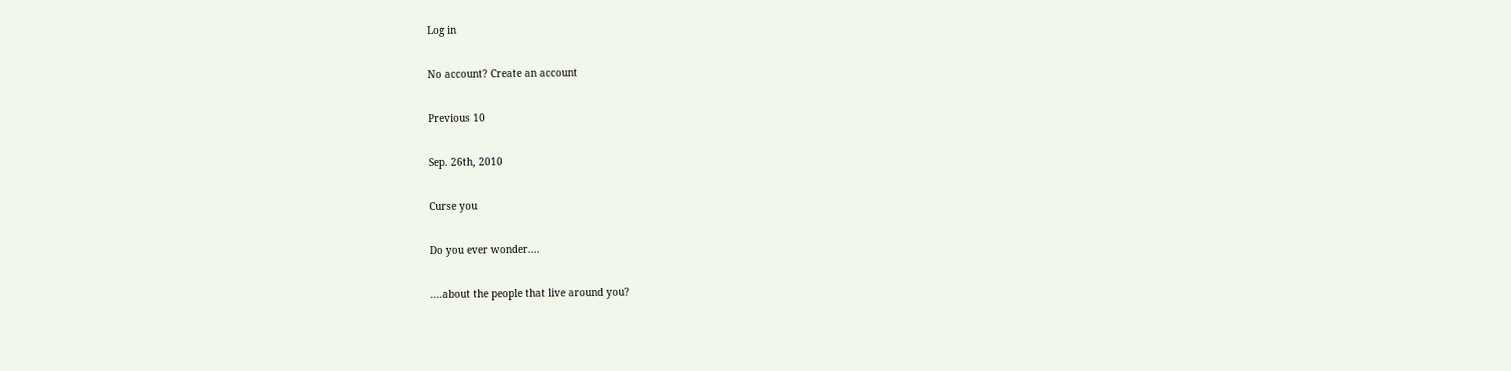Log in

No account? Create an account

Previous 10

Sep. 26th, 2010

Curse you

Do you ever wonder....

....about the people that live around you?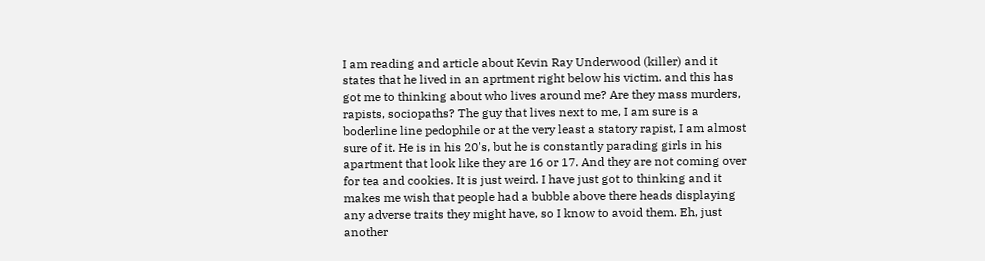I am reading and article about Kevin Ray Underwood (killer) and it states that he lived in an aprtment right below his victim. and this has got me to thinking about who lives around me? Are they mass murders, rapists, sociopaths? The guy that lives next to me, I am sure is a boderline line pedophile or at the very least a statory rapist, I am almost sure of it. He is in his 20's, but he is constantly parading girls in his apartment that look like they are 16 or 17. And they are not coming over for tea and cookies. It is just weird. I have just got to thinking and it makes me wish that people had a bubble above there heads displaying any adverse traits they might have, so I know to avoid them. Eh, just another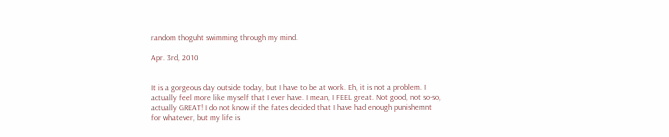random thoguht swimming through my mind.

Apr. 3rd, 2010


It is a gorgeous day outside today, but I have to be at work. Eh, it is not a problem. I actually feel more like myself that I ever have. I mean, I FEEL great. Not good, not so-so, actually GREAT! I do not know if the fates decided that I have had enough punishemnt for whatever, but my life is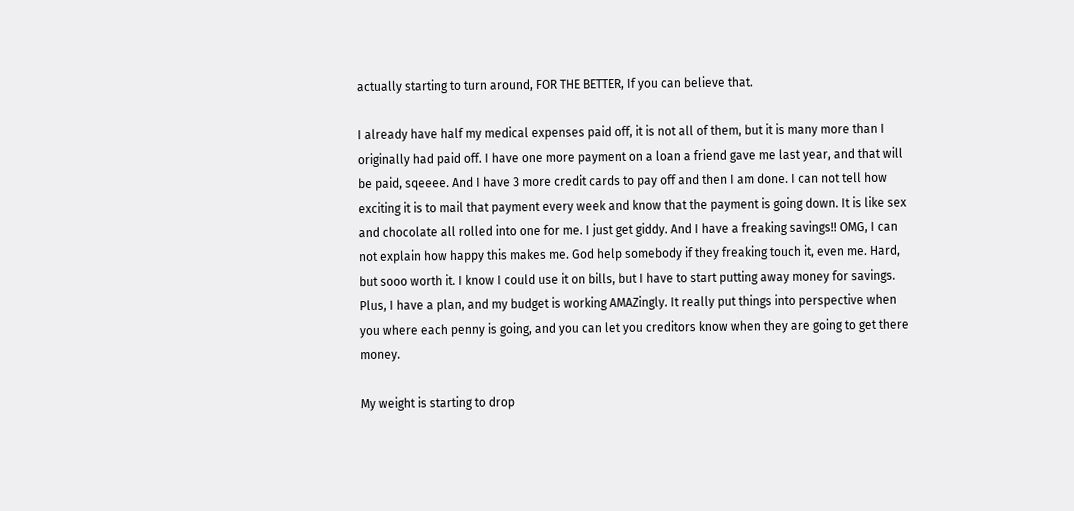actually starting to turn around, FOR THE BETTER, If you can believe that.

I already have half my medical expenses paid off, it is not all of them, but it is many more than I originally had paid off. I have one more payment on a loan a friend gave me last year, and that will be paid, sqeeee. And I have 3 more credit cards to pay off and then I am done. I can not tell how exciting it is to mail that payment every week and know that the payment is going down. It is like sex and chocolate all rolled into one for me. I just get giddy. And I have a freaking savings!! OMG, I can not explain how happy this makes me. God help somebody if they freaking touch it, even me. Hard, but sooo worth it. I know I could use it on bills, but I have to start putting away money for savings. Plus, I have a plan, and my budget is working AMAZingly. It really put things into perspective when you where each penny is going, and you can let you creditors know when they are going to get there money.

My weight is starting to drop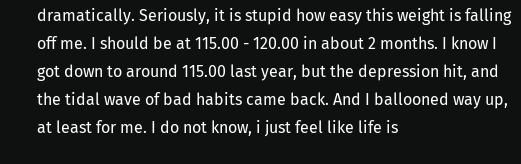dramatically. Seriously, it is stupid how easy this weight is falling off me. I should be at 115.00 - 120.00 in about 2 months. I know I got down to around 115.00 last year, but the depression hit, and the tidal wave of bad habits came back. And I ballooned way up, at least for me. I do not know, i just feel like life is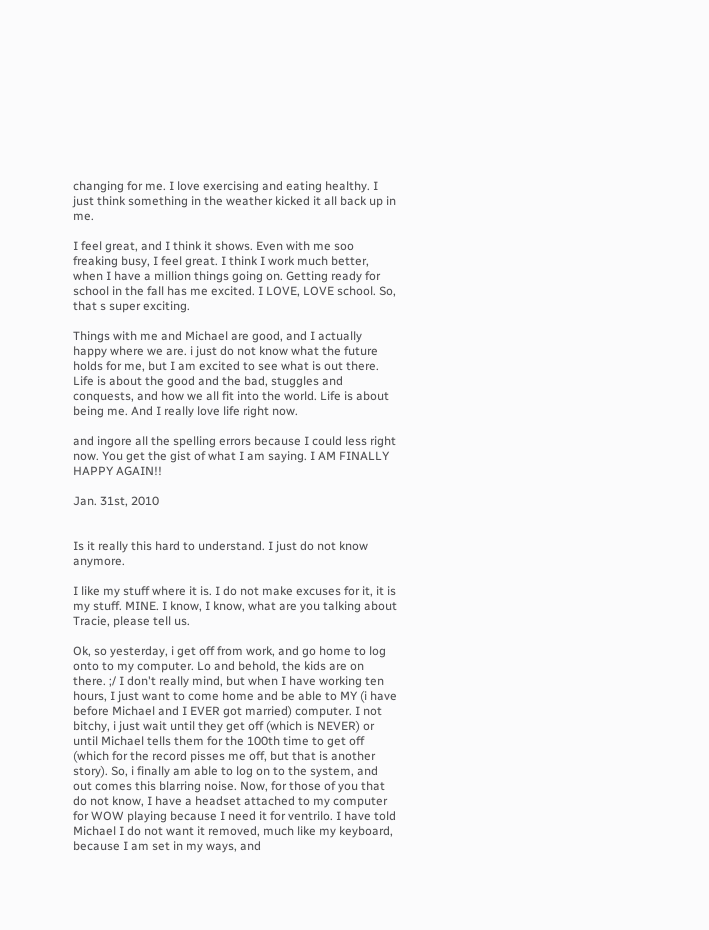changing for me. I love exercising and eating healthy. I just think something in the weather kicked it all back up in me.

I feel great, and I think it shows. Even with me soo freaking busy, I feel great. I think I work much better, when I have a million things going on. Getting ready for school in the fall has me excited. I LOVE, LOVE school. So, that s super exciting.

Things with me and Michael are good, and I actually happy where we are. i just do not know what the future holds for me, but I am excited to see what is out there. Life is about the good and the bad, stuggles and conquests, and how we all fit into the world. Life is about being me. And I really love life right now.

and ingore all the spelling errors because I could less right now. You get the gist of what I am saying. I AM FINALLY HAPPY AGAIN!!

Jan. 31st, 2010


Is it really this hard to understand. I just do not know anymore.

I like my stuff where it is. I do not make excuses for it, it is my stuff. MINE. I know, I know, what are you talking about Tracie, please tell us.

Ok, so yesterday, i get off from work, and go home to log onto to my computer. Lo and behold, the kids are on there. ;/ I don't really mind, but when I have working ten hours, I just want to come home and be able to MY (i have before Michael and I EVER got married) computer. I not bitchy, i just wait until they get off (which is NEVER) or until Michael tells them for the 100th time to get off (which for the record pisses me off, but that is another story). So, i finally am able to log on to the system, and out comes this blarring noise. Now, for those of you that do not know, I have a headset attached to my computer for WOW playing because I need it for ventrilo. I have told Michael I do not want it removed, much like my keyboard, because I am set in my ways, and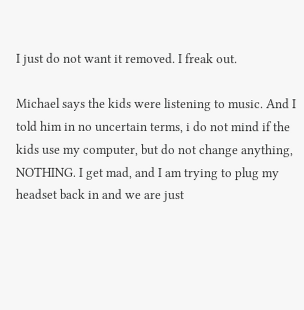I just do not want it removed. I freak out.

Michael says the kids were listening to music. And I told him in no uncertain terms, i do not mind if the kids use my computer, but do not change anything, NOTHING. I get mad, and I am trying to plug my headset back in and we are just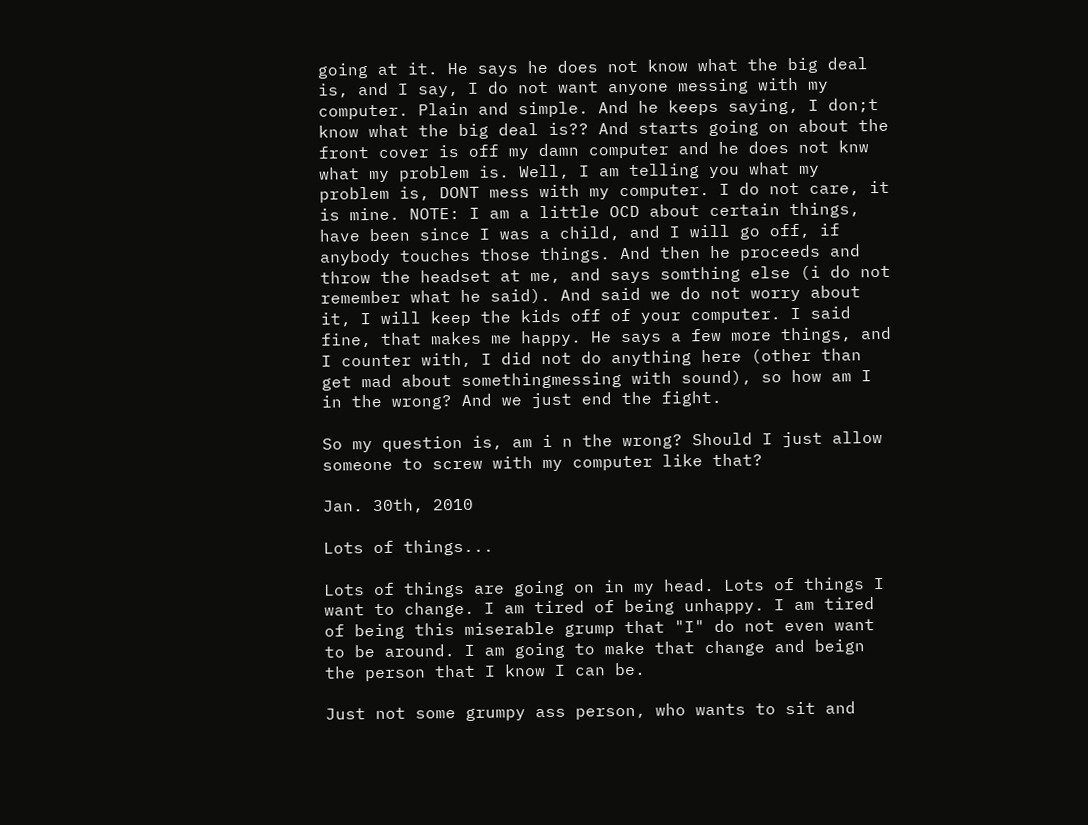going at it. He says he does not know what the big deal is, and I say, I do not want anyone messing with my computer. Plain and simple. And he keeps saying, I don;t know what the big deal is?? And starts going on about the front cover is off my damn computer and he does not knw what my problem is. Well, I am telling you what my problem is, DONT mess with my computer. I do not care, it is mine. NOTE: I am a little OCD about certain things, have been since I was a child, and I will go off, if anybody touches those things. And then he proceeds and throw the headset at me, and says somthing else (i do not remember what he said). And said we do not worry about it, I will keep the kids off of your computer. I said fine, that makes me happy. He says a few more things, and I counter with, I did not do anything here (other than get mad about somethingmessing with sound), so how am I in the wrong? And we just end the fight.

So my question is, am i n the wrong? Should I just allow someone to screw with my computer like that?

Jan. 30th, 2010

Lots of things...

Lots of things are going on in my head. Lots of things I want to change. I am tired of being unhappy. I am tired of being this miserable grump that "I" do not even want to be around. I am going to make that change and beign the person that I know I can be.

Just not some grumpy ass person, who wants to sit and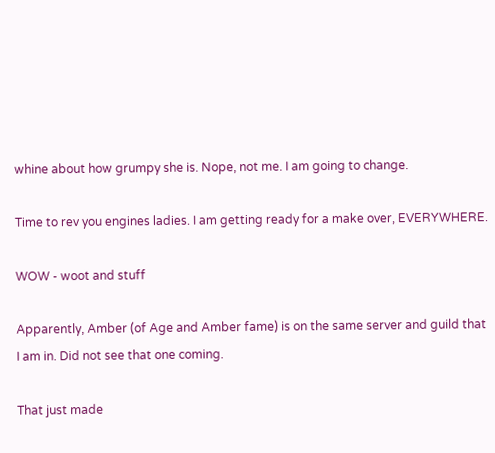whine about how grumpy she is. Nope, not me. I am going to change.

Time to rev you engines ladies. I am getting ready for a make over, EVERYWHERE.

WOW - woot and stuff

Apparently, Amber (of Age and Amber fame) is on the same server and guild that I am in. Did not see that one coming.

That just made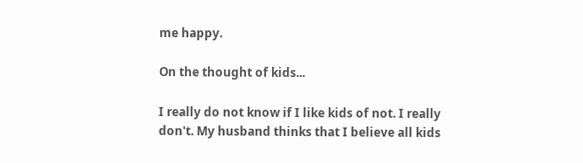me happy.

On the thought of kids...

I really do not know if I like kids of not. I really don't. My husband thinks that I believe all kids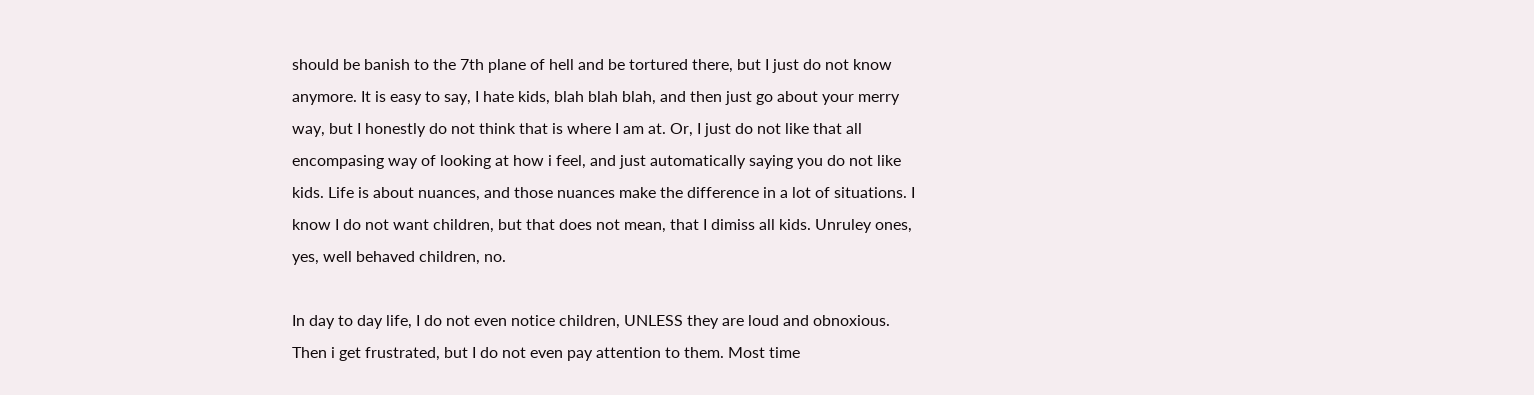should be banish to the 7th plane of hell and be tortured there, but I just do not know anymore. It is easy to say, I hate kids, blah blah blah, and then just go about your merry way, but I honestly do not think that is where I am at. Or, I just do not like that all encompasing way of looking at how i feel, and just automatically saying you do not like kids. Life is about nuances, and those nuances make the difference in a lot of situations. I know I do not want children, but that does not mean, that I dimiss all kids. Unruley ones, yes, well behaved children, no.

In day to day life, I do not even notice children, UNLESS they are loud and obnoxious. Then i get frustrated, but I do not even pay attention to them. Most time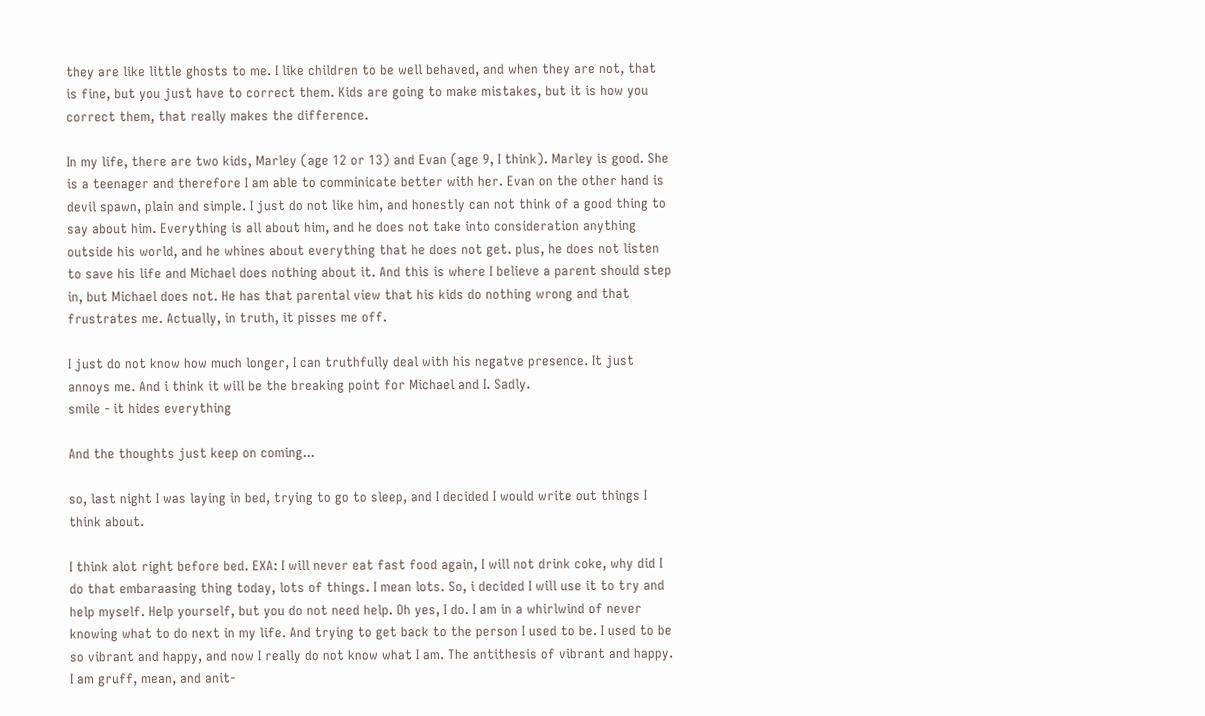they are like little ghosts to me. I like children to be well behaved, and when they are not, that is fine, but you just have to correct them. Kids are going to make mistakes, but it is how you correct them, that really makes the difference.

In my life, there are two kids, Marley (age 12 or 13) and Evan (age 9, I think). Marley is good. She is a teenager and therefore I am able to comminicate better with her. Evan on the other hand is devil spawn, plain and simple. I just do not like him, and honestly can not think of a good thing to say about him. Everything is all about him, and he does not take into consideration anything outside his world, and he whines about everything that he does not get. plus, he does not listen to save his life and Michael does nothing about it. And this is where I believe a parent should step in, but Michael does not. He has that parental view that his kids do nothing wrong and that frustrates me. Actually, in truth, it pisses me off.

I just do not know how much longer, I can truthfully deal with his negatve presence. It just annoys me. And i think it will be the breaking point for Michael and I. Sadly.
smile - it hides everything

And the thoughts just keep on coming...

so, last night I was laying in bed, trying to go to sleep, and I decided I would write out things I think about.

I think alot right before bed. EXA: I will never eat fast food again, I will not drink coke, why did I do that embaraasing thing today, lots of things. I mean lots. So, i decided I will use it to try and help myself. Help yourself, but you do not need help. Oh yes, I do. I am in a whirlwind of never knowing what to do next in my life. And trying to get back to the person I used to be. I used to be so vibrant and happy, and now I really do not know what I am. The antithesis of vibrant and happy. I am gruff, mean, and anit-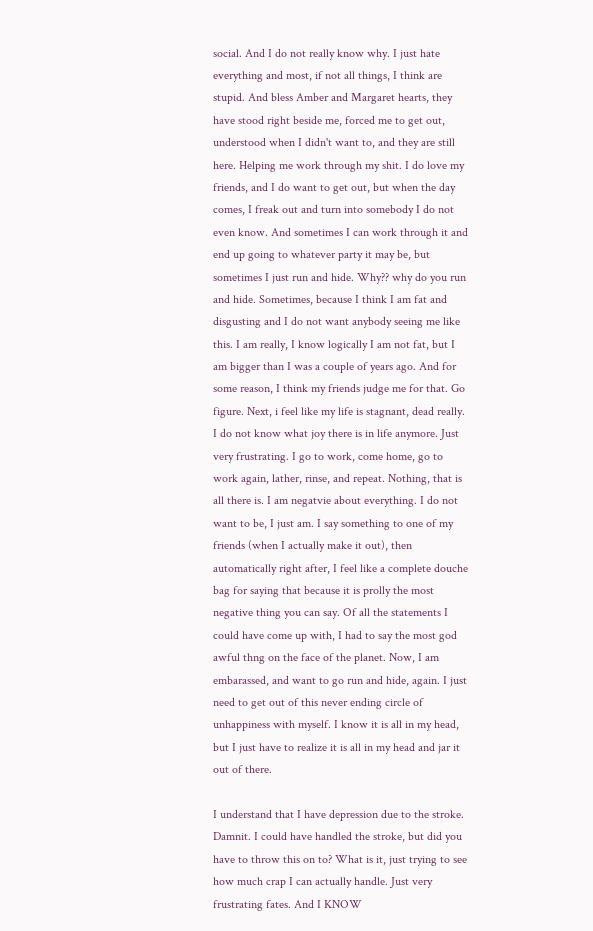social. And I do not really know why. I just hate everything and most, if not all things, I think are stupid. And bless Amber and Margaret hearts, they have stood right beside me, forced me to get out, understood when I didn't want to, and they are still here. Helping me work through my shit. I do love my friends, and I do want to get out, but when the day comes, I freak out and turn into somebody I do not even know. And sometimes I can work through it and end up going to whatever party it may be, but sometimes I just run and hide. Why?? why do you run and hide. Sometimes, because I think I am fat and disgusting and I do not want anybody seeing me like this. I am really, I know logically I am not fat, but I am bigger than I was a couple of years ago. And for some reason, I think my friends judge me for that. Go figure. Next, i feel like my life is stagnant, dead really. I do not know what joy there is in life anymore. Just very frustrating. I go to work, come home, go to work again, lather, rinse, and repeat. Nothing, that is all there is. I am negatvie about everything. I do not want to be, I just am. I say something to one of my friends (when I actually make it out), then automatically right after, I feel like a complete douche bag for saying that because it is prolly the most negative thing you can say. Of all the statements I could have come up with, I had to say the most god awful thng on the face of the planet. Now, I am embarassed, and want to go run and hide, again. I just need to get out of this never ending circle of unhappiness with myself. I know it is all in my head, but I just have to realize it is all in my head and jar it out of there.

I understand that I have depression due to the stroke. Damnit. I could have handled the stroke, but did you have to throw this on to? What is it, just trying to see how much crap I can actually handle. Just very frustrating fates. And I KNOW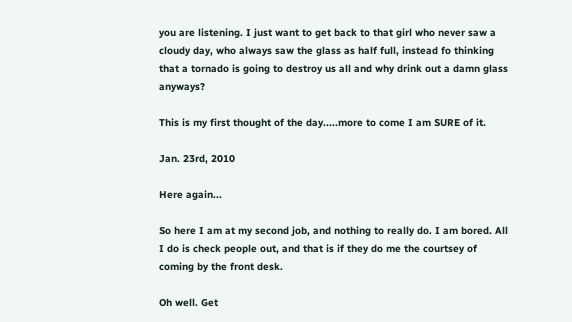you are listening. I just want to get back to that girl who never saw a cloudy day, who always saw the glass as half full, instead fo thinking that a tornado is going to destroy us all and why drink out a damn glass anyways?

This is my first thought of the day.....more to come I am SURE of it.

Jan. 23rd, 2010

Here again...

So here I am at my second job, and nothing to really do. I am bored. All I do is check people out, and that is if they do me the courtsey of coming by the front desk.

Oh well. Get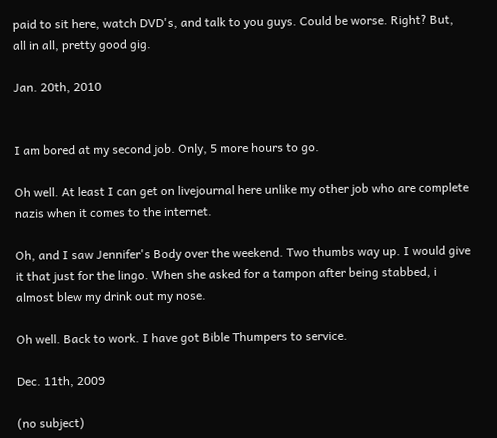paid to sit here, watch DVD's, and talk to you guys. Could be worse. Right? But, all in all, pretty good gig.

Jan. 20th, 2010


I am bored at my second job. Only, 5 more hours to go.

Oh well. At least I can get on livejournal here unlike my other job who are complete nazis when it comes to the internet.

Oh, and I saw Jennifer's Body over the weekend. Two thumbs way up. I would give it that just for the lingo. When she asked for a tampon after being stabbed, i almost blew my drink out my nose.

Oh well. Back to work. I have got Bible Thumpers to service.

Dec. 11th, 2009

(no subject)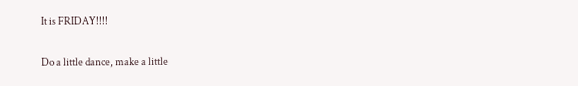It is FRIDAY!!!!

Do a little dance, make a little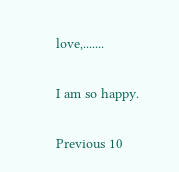love,.......

I am so happy.

Previous 10